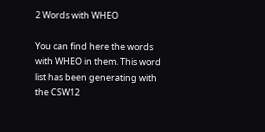2 Words with WHEO

You can find here the words with WHEO in them. This word list has been generating with the CSW12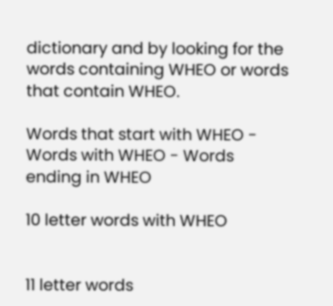dictionary and by looking for the words containing WHEO or words that contain WHEO.

Words that start with WHEO - Words with WHEO - Words ending in WHEO

10 letter words with WHEO


11 letter words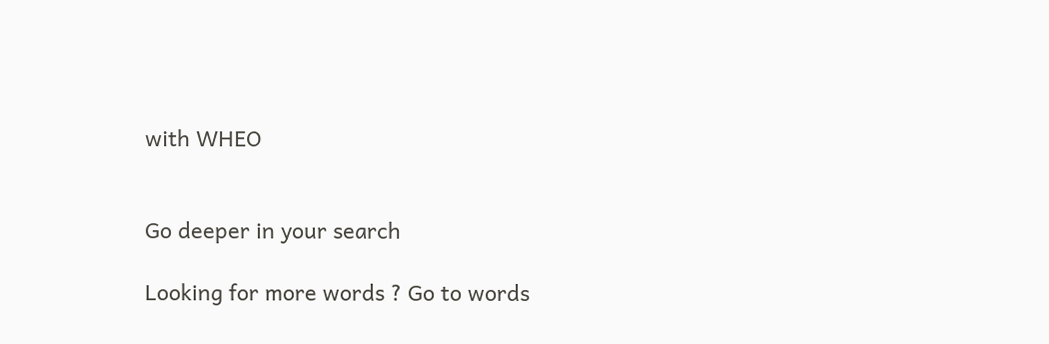with WHEO


Go deeper in your search

Looking for more words ? Go to words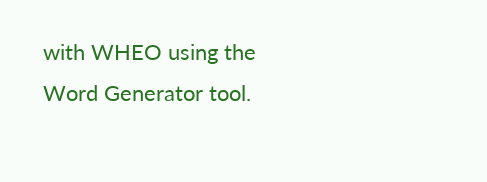with WHEO using the Word Generator tool.